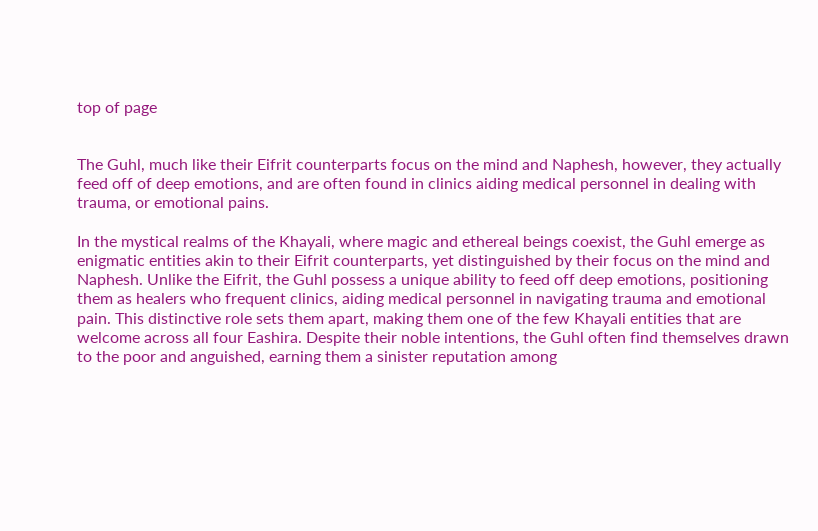top of page


The Guhl, much like their Eifrit counterparts focus on the mind and Naphesh, however, they actually feed off of deep emotions, and are often found in clinics aiding medical personnel in dealing with trauma, or emotional pains.

In the mystical realms of the Khayali, where magic and ethereal beings coexist, the Guhl emerge as enigmatic entities akin to their Eifrit counterparts, yet distinguished by their focus on the mind and Naphesh. Unlike the Eifrit, the Guhl possess a unique ability to feed off deep emotions, positioning them as healers who frequent clinics, aiding medical personnel in navigating trauma and emotional pain. This distinctive role sets them apart, making them one of the few Khayali entities that are welcome across all four Eashira. Despite their noble intentions, the Guhl often find themselves drawn to the poor and anguished, earning them a sinister reputation among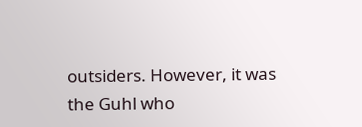outsiders. However, it was the Guhl who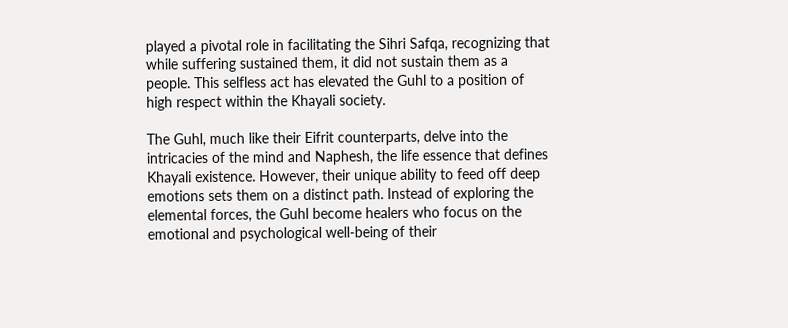played a pivotal role in facilitating the Sihri Safqa, recognizing that while suffering sustained them, it did not sustain them as a people. This selfless act has elevated the Guhl to a position of high respect within the Khayali society.

The Guhl, much like their Eifrit counterparts, delve into the intricacies of the mind and Naphesh, the life essence that defines Khayali existence. However, their unique ability to feed off deep emotions sets them on a distinct path. Instead of exploring the elemental forces, the Guhl become healers who focus on the emotional and psychological well-being of their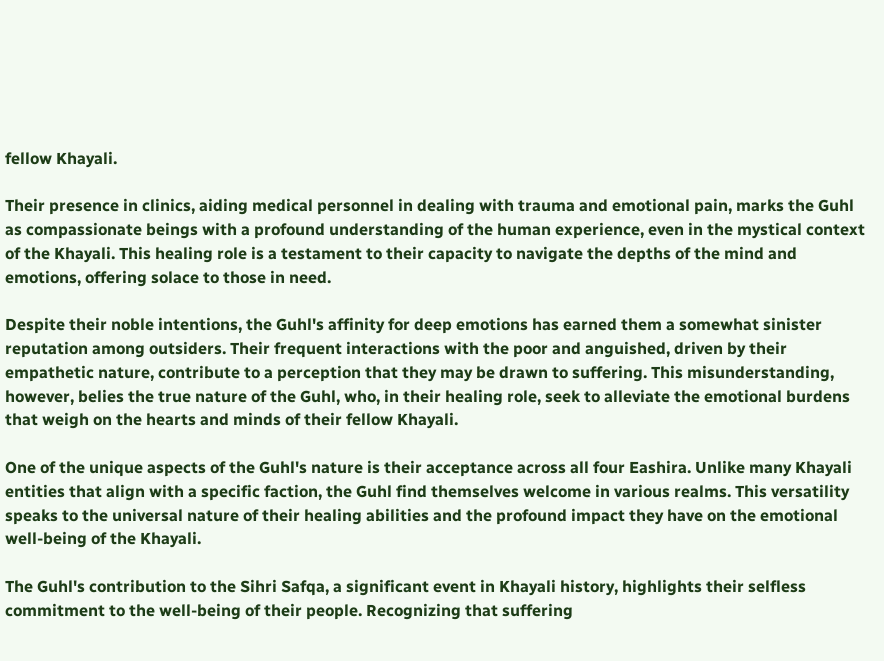fellow Khayali.

Their presence in clinics, aiding medical personnel in dealing with trauma and emotional pain, marks the Guhl as compassionate beings with a profound understanding of the human experience, even in the mystical context of the Khayali. This healing role is a testament to their capacity to navigate the depths of the mind and emotions, offering solace to those in need.

Despite their noble intentions, the Guhl's affinity for deep emotions has earned them a somewhat sinister reputation among outsiders. Their frequent interactions with the poor and anguished, driven by their empathetic nature, contribute to a perception that they may be drawn to suffering. This misunderstanding, however, belies the true nature of the Guhl, who, in their healing role, seek to alleviate the emotional burdens that weigh on the hearts and minds of their fellow Khayali.

One of the unique aspects of the Guhl's nature is their acceptance across all four Eashira. Unlike many Khayali entities that align with a specific faction, the Guhl find themselves welcome in various realms. This versatility speaks to the universal nature of their healing abilities and the profound impact they have on the emotional well-being of the Khayali.

The Guhl's contribution to the Sihri Safqa, a significant event in Khayali history, highlights their selfless commitment to the well-being of their people. Recognizing that suffering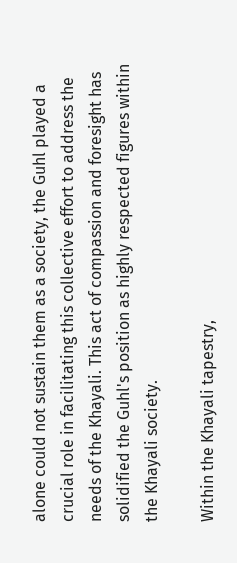alone could not sustain them as a society, the Guhl played a crucial role in facilitating this collective effort to address the needs of the Khayali. This act of compassion and foresight has solidified the Guhl's position as highly respected figures within the Khayali society.

Within the Khayali tapestry,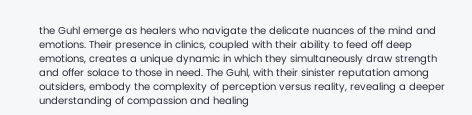the Guhl emerge as healers who navigate the delicate nuances of the mind and emotions. Their presence in clinics, coupled with their ability to feed off deep emotions, creates a unique dynamic in which they simultaneously draw strength and offer solace to those in need. The Guhl, with their sinister reputation among outsiders, embody the complexity of perception versus reality, revealing a deeper understanding of compassion and healing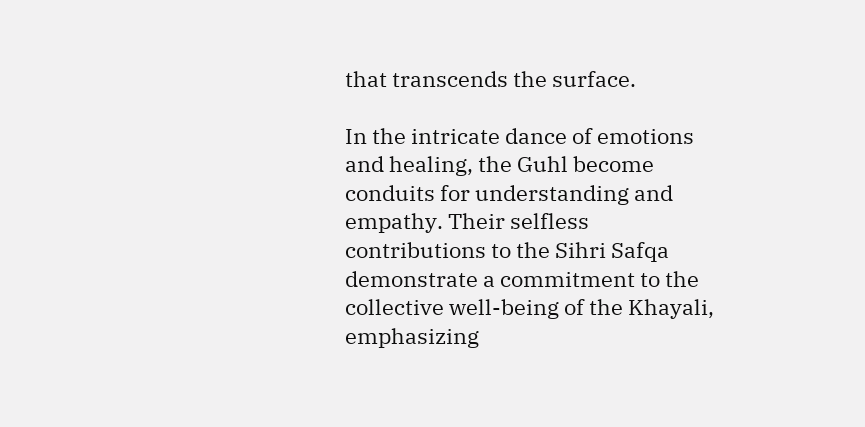that transcends the surface.

In the intricate dance of emotions and healing, the Guhl become conduits for understanding and empathy. Their selfless contributions to the Sihri Safqa demonstrate a commitment to the collective well-being of the Khayali, emphasizing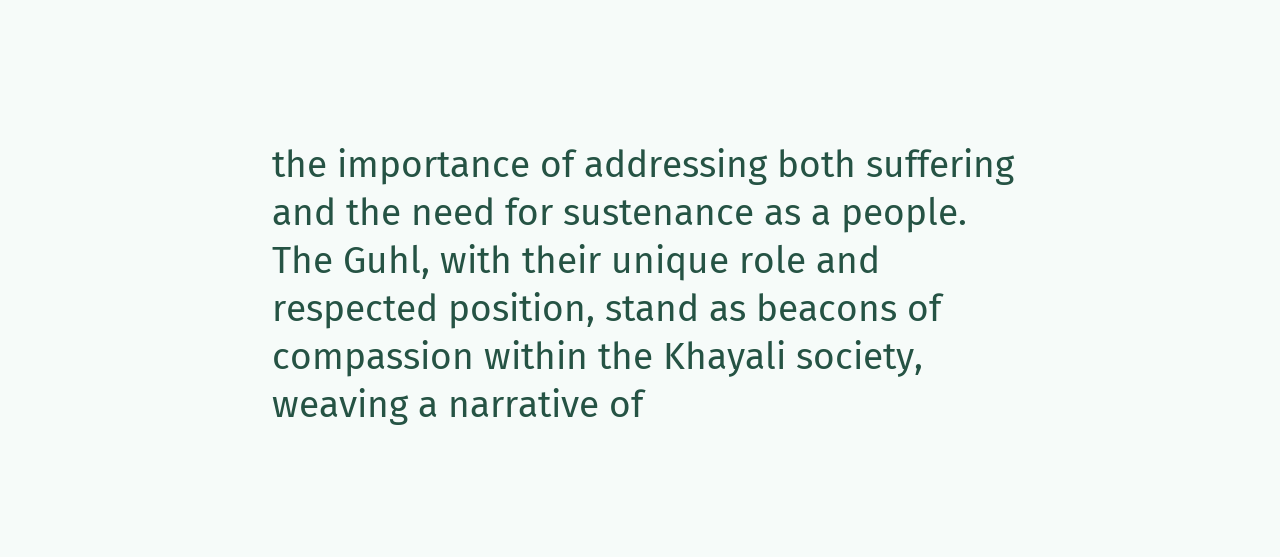the importance of addressing both suffering and the need for sustenance as a people. The Guhl, with their unique role and respected position, stand as beacons of compassion within the Khayali society, weaving a narrative of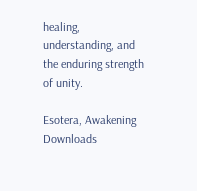healing, understanding, and the enduring strength of unity.

Esotera, Awakening Downloads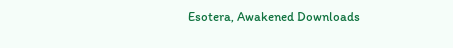Esotera, Awakened Downloads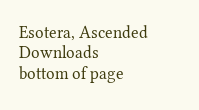Esotera, Ascended Downloads
bottom of page